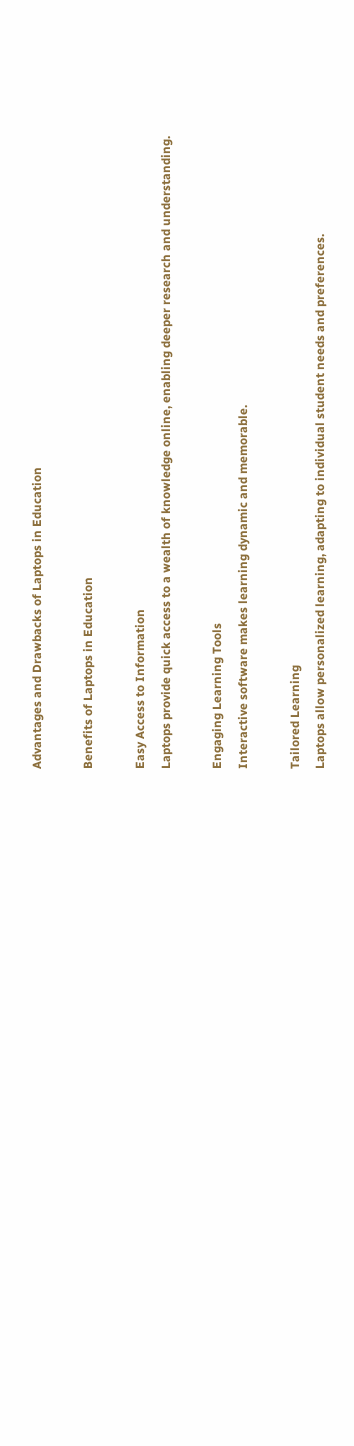Advantages and Drawbacks of Laptops in Education

Benefits of Laptops in Education

Easy Access to Information
Laptops provide quick access to a wealth of knowledge online, enabling deeper research and understanding.

Engaging Learning Tools
Interactive software makes learning dynamic and memorable.

Tailored Learning
Laptops allow personalized learning, adapting to individual student needs and preferences.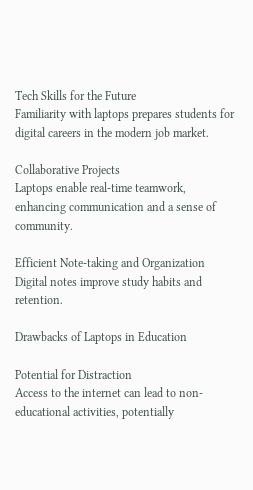Tech Skills for the Future
Familiarity with laptops prepares students for digital careers in the modern job market.

Collaborative Projects
Laptops enable real-time teamwork, enhancing communication and a sense of community.

Efficient Note-taking and Organization
Digital notes improve study habits and retention.

Drawbacks of Laptops in Education

Potential for Distraction
Access to the internet can lead to non-educational activities, potentially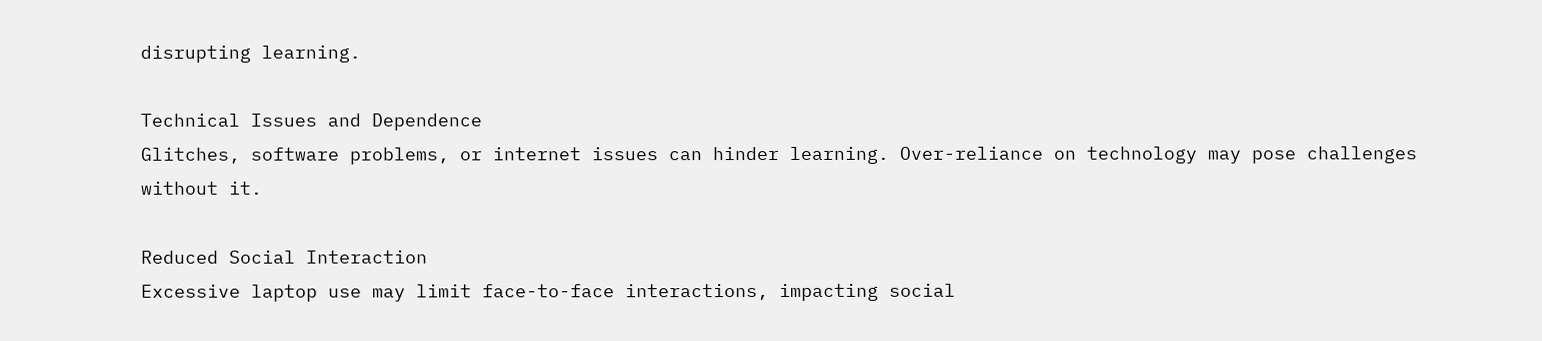disrupting learning.

Technical Issues and Dependence
Glitches, software problems, or internet issues can hinder learning. Over-reliance on technology may pose challenges without it.

Reduced Social Interaction
Excessive laptop use may limit face-to-face interactions, impacting social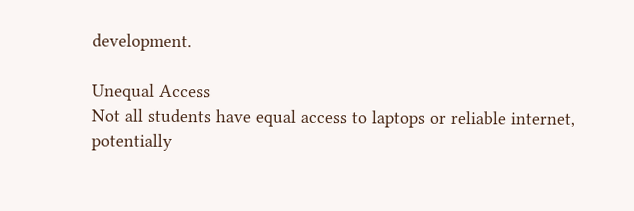development.

Unequal Access
Not all students have equal access to laptops or reliable internet, potentially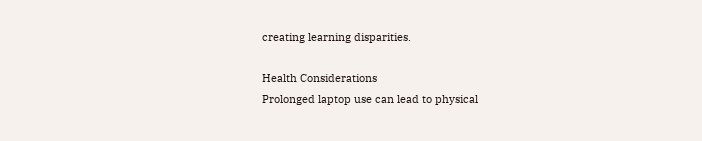creating learning disparities.

Health Considerations
Prolonged laptop use can lead to physical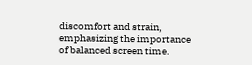discomfort and strain, emphasizing the importance of balanced screen time.